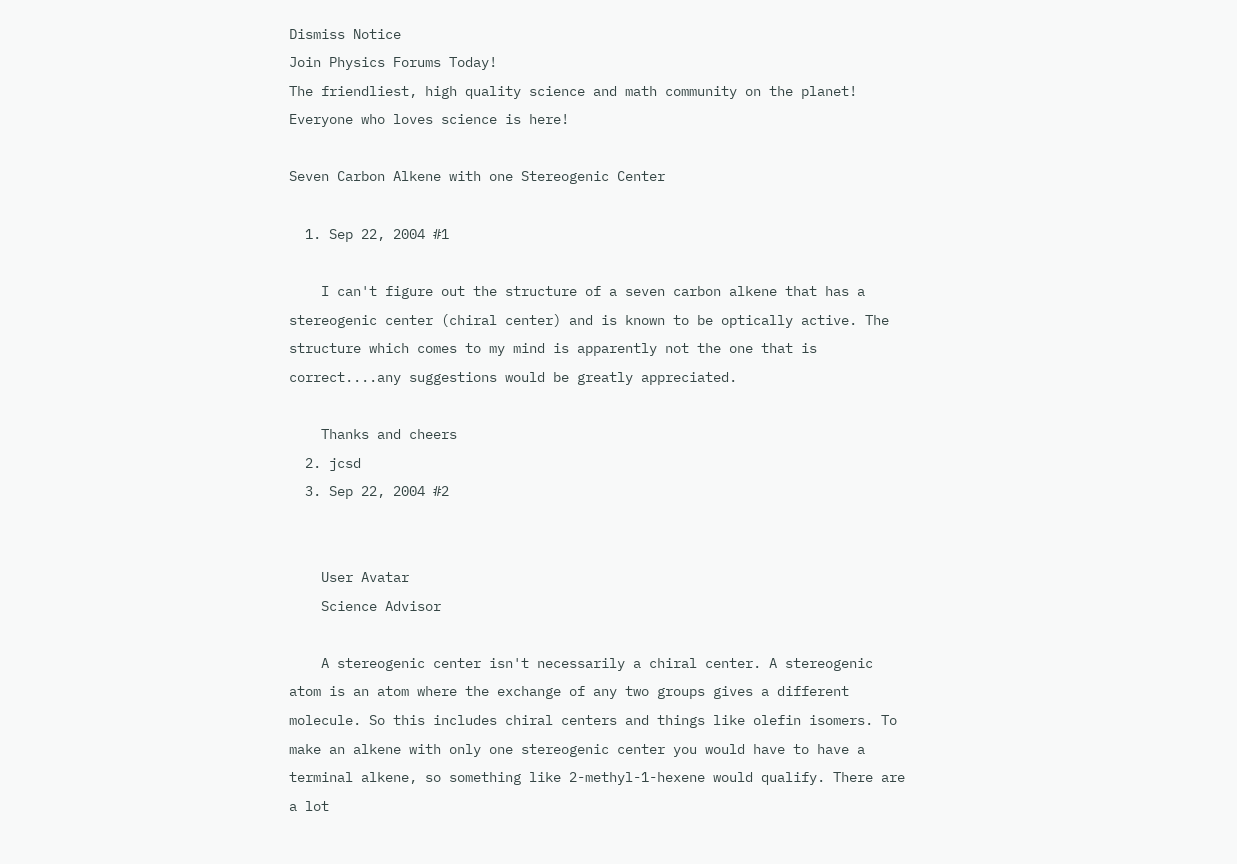Dismiss Notice
Join Physics Forums Today!
The friendliest, high quality science and math community on the planet! Everyone who loves science is here!

Seven Carbon Alkene with one Stereogenic Center

  1. Sep 22, 2004 #1

    I can't figure out the structure of a seven carbon alkene that has a stereogenic center (chiral center) and is known to be optically active. The structure which comes to my mind is apparently not the one that is correct....any suggestions would be greatly appreciated.

    Thanks and cheers
  2. jcsd
  3. Sep 22, 2004 #2


    User Avatar
    Science Advisor

    A stereogenic center isn't necessarily a chiral center. A stereogenic atom is an atom where the exchange of any two groups gives a different molecule. So this includes chiral centers and things like olefin isomers. To make an alkene with only one stereogenic center you would have to have a terminal alkene, so something like 2-methyl-1-hexene would qualify. There are a lot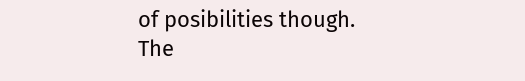of posibilities though. The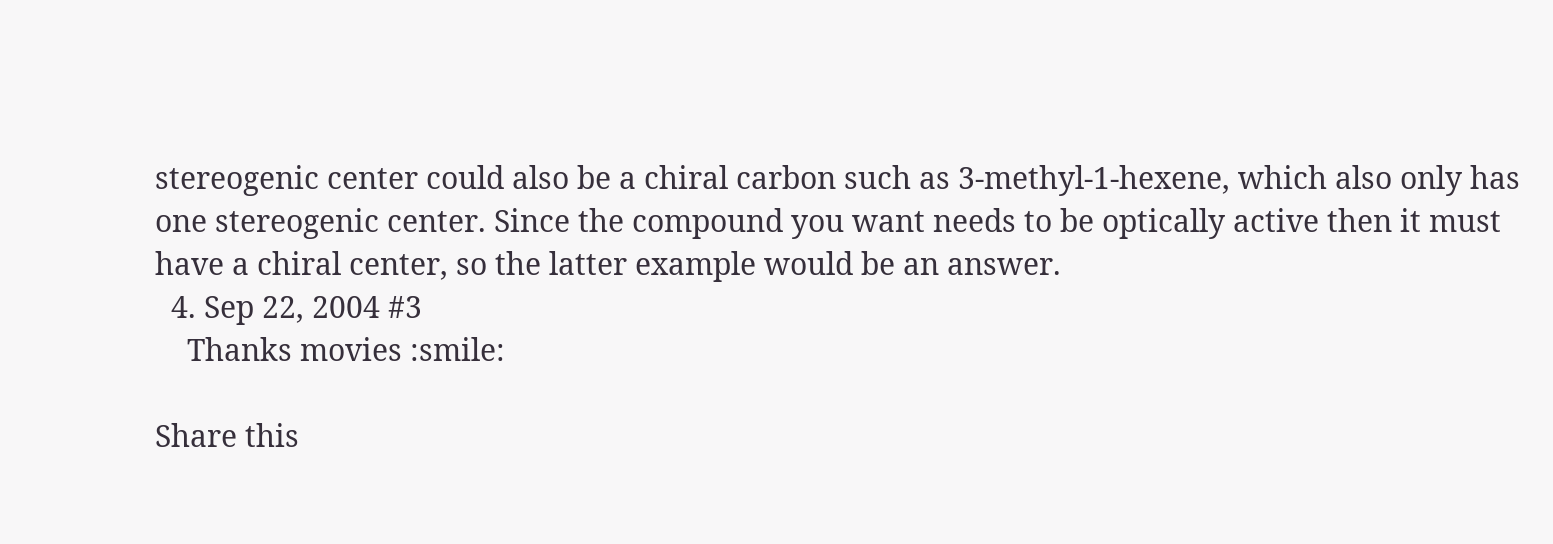stereogenic center could also be a chiral carbon such as 3-methyl-1-hexene, which also only has one stereogenic center. Since the compound you want needs to be optically active then it must have a chiral center, so the latter example would be an answer.
  4. Sep 22, 2004 #3
    Thanks movies :smile:

Share this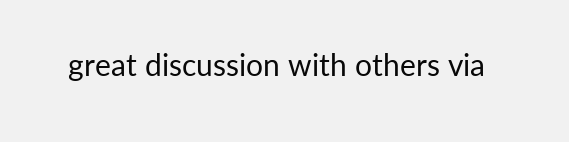great discussion with others via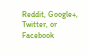Reddit, Google+, Twitter, or Facebook